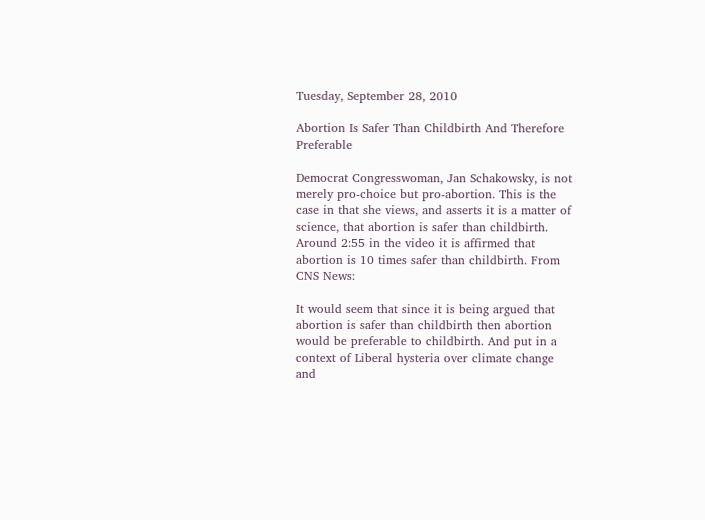Tuesday, September 28, 2010

Abortion Is Safer Than Childbirth And Therefore Preferable

Democrat Congresswoman, Jan Schakowsky, is not merely pro-choice but pro-abortion. This is the case in that she views, and asserts it is a matter of science, that abortion is safer than childbirth. Around 2:55 in the video it is affirmed that abortion is 10 times safer than childbirth. From CNS News:

It would seem that since it is being argued that abortion is safer than childbirth then abortion would be preferable to childbirth. And put in a context of Liberal hysteria over climate change and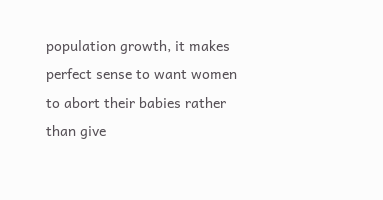population growth, it makes perfect sense to want women to abort their babies rather than give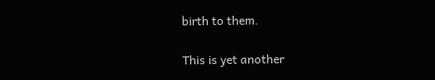birth to them.

This is yet another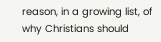reason, in a growing list, of why Christians should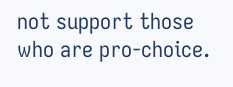not support those who are pro-choice.